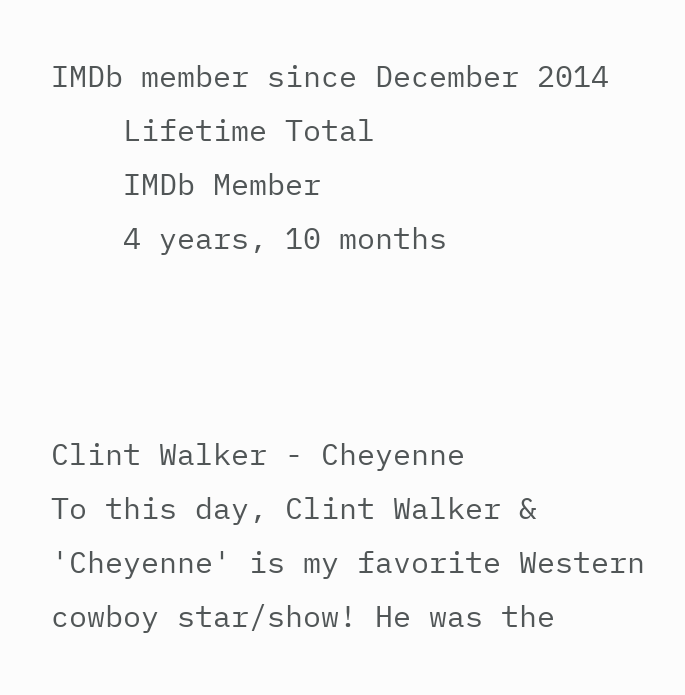IMDb member since December 2014
    Lifetime Total
    IMDb Member
    4 years, 10 months



Clint Walker - Cheyenne
To this day, Clint Walker & 'Cheyenne' is my favorite Western cowboy star/show! He was the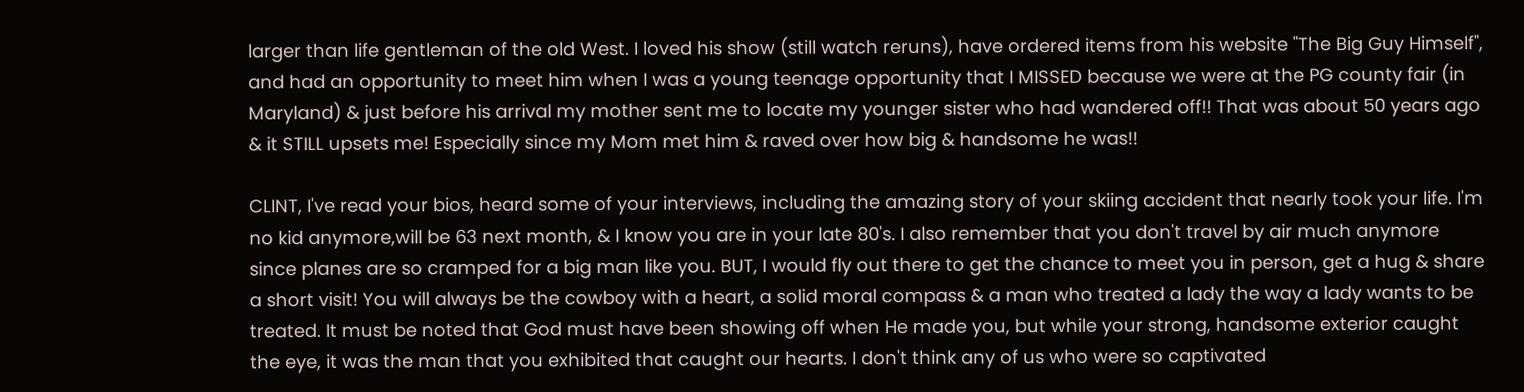larger than life gentleman of the old West. I loved his show (still watch reruns), have ordered items from his website "The Big Guy Himself", and had an opportunity to meet him when I was a young teenage opportunity that I MISSED because we were at the PG county fair (in Maryland) & just before his arrival my mother sent me to locate my younger sister who had wandered off!! That was about 50 years ago & it STILL upsets me! Especially since my Mom met him & raved over how big & handsome he was!!

CLINT, I've read your bios, heard some of your interviews, including the amazing story of your skiing accident that nearly took your life. I'm no kid anymore,will be 63 next month, & I know you are in your late 80's. I also remember that you don't travel by air much anymore since planes are so cramped for a big man like you. BUT, I would fly out there to get the chance to meet you in person, get a hug & share a short visit! You will always be the cowboy with a heart, a solid moral compass & a man who treated a lady the way a lady wants to be treated. It must be noted that God must have been showing off when He made you, but while your strong, handsome exterior caught the eye, it was the man that you exhibited that caught our hearts. I don't think any of us who were so captivated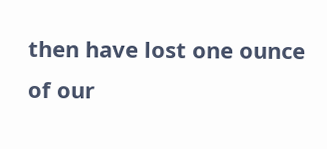then have lost one ounce of our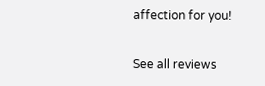affection for you!

See all reviews